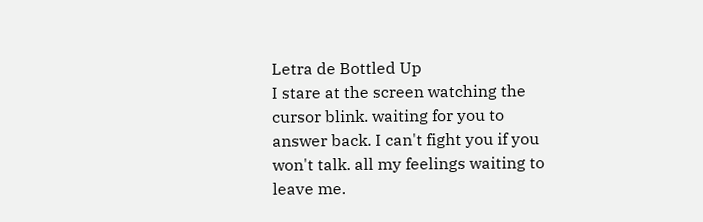Letra de Bottled Up
I stare at the screen watching the cursor blink. waiting for you to answer back. I can't fight you if you won't talk. all my feelings waiting to leave me.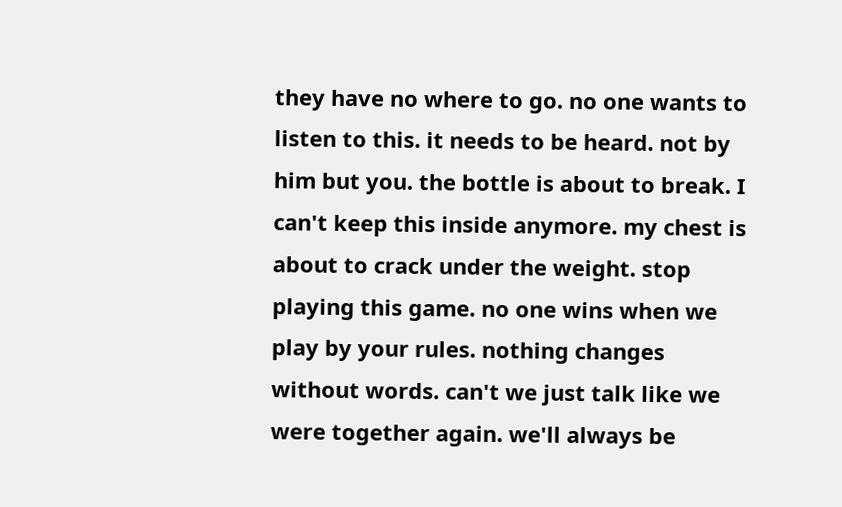they have no where to go. no one wants to listen to this. it needs to be heard. not by him but you. the bottle is about to break. I can't keep this inside anymore. my chest is about to crack under the weight. stop playing this game. no one wins when we play by your rules. nothing changes without words. can't we just talk like we were together again. we'll always be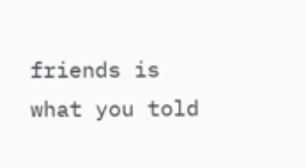friends is what you told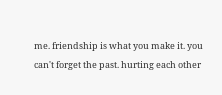me. friendship is what you make it. you can't forget the past. hurting each other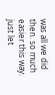was all we did then. so much easier this way. just let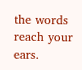the words reach your ears.